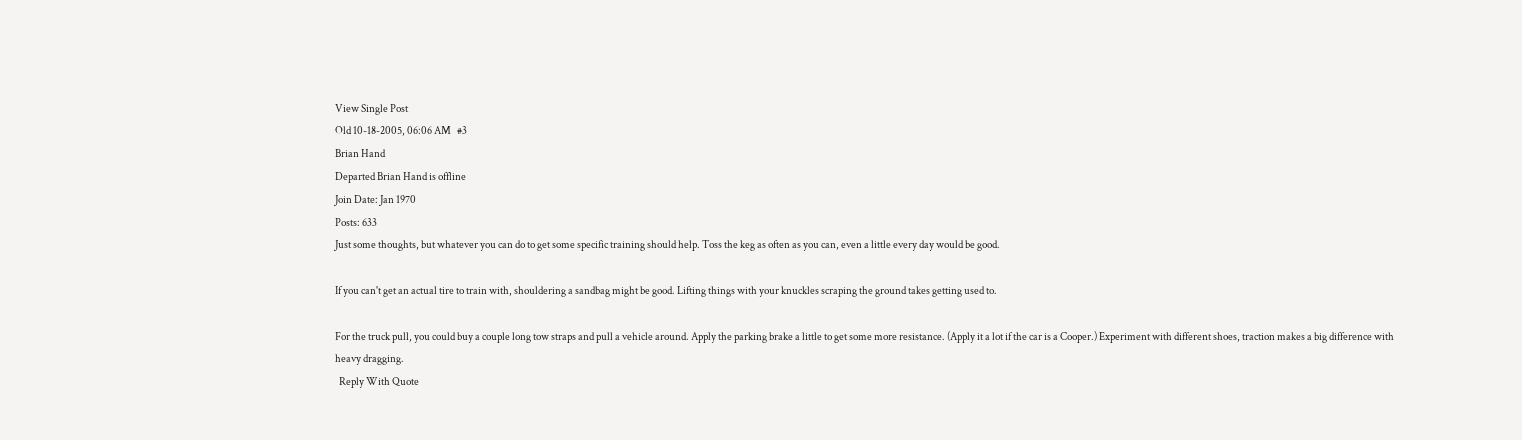View Single Post
Old 10-18-2005, 06:06 AM   #3
Brian Hand
Departed Brian Hand is offline
Join Date: Jan 1970
Posts: 633
Just some thoughts, but whatever you can do to get some specific training should help. Toss the keg as often as you can, even a little every day would be good.

If you can't get an actual tire to train with, shouldering a sandbag might be good. Lifting things with your knuckles scraping the ground takes getting used to.

For the truck pull, you could buy a couple long tow straps and pull a vehicle around. Apply the parking brake a little to get some more resistance. (Apply it a lot if the car is a Cooper.) Experiment with different shoes, traction makes a big difference with heavy dragging.
  Reply With Quote